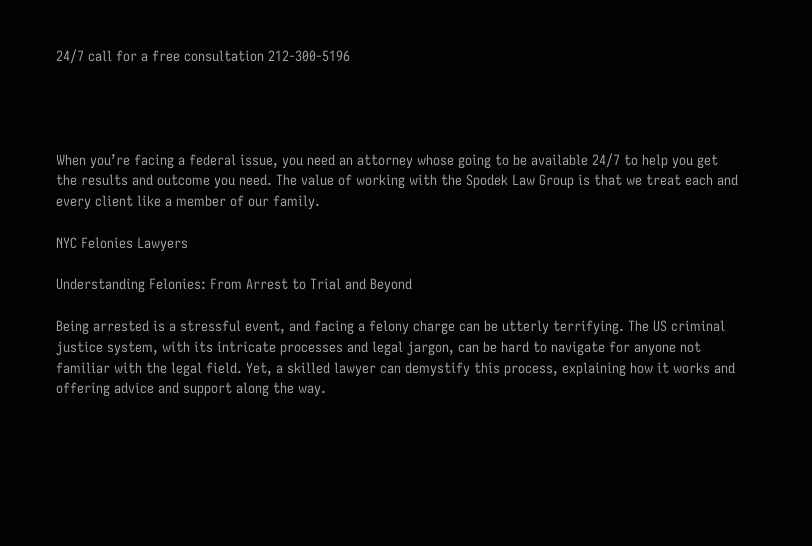24/7 call for a free consultation 212-300-5196




When you’re facing a federal issue, you need an attorney whose going to be available 24/7 to help you get the results and outcome you need. The value of working with the Spodek Law Group is that we treat each and every client like a member of our family.

NYC Felonies Lawyers

Understanding Felonies: From Arrest to Trial and Beyond

Being arrested is a stressful event, and facing a felony charge can be utterly terrifying. The US criminal justice system, with its intricate processes and legal jargon, can be hard to navigate for anyone not familiar with the legal field. Yet, a skilled lawyer can demystify this process, explaining how it works and offering advice and support along the way.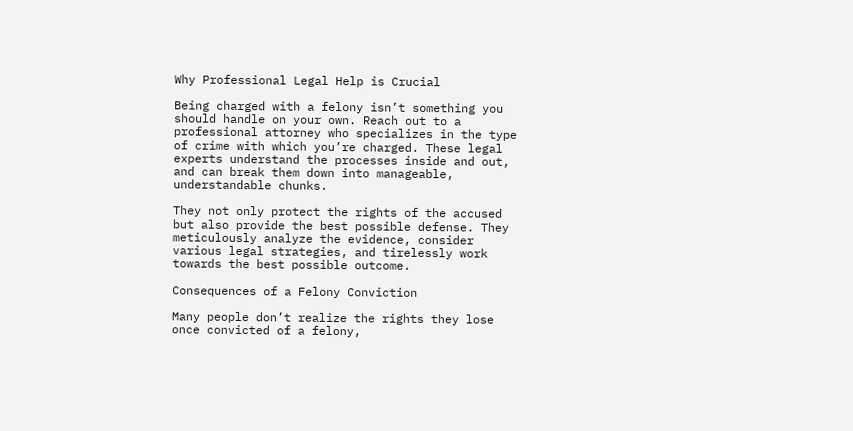Why Professional Legal Help is Crucial

Being charged with a felony isn’t something you should handle on your own. Reach out to a professional attorney who specializes in the type of crime with which you’re charged. These legal experts understand the processes inside and out, and can break them down into manageable, understandable chunks.

They not only protect the rights of the accused but also provide the best possible defense. They meticulously analyze the evidence, consider various legal strategies, and tirelessly work towards the best possible outcome.

Consequences of a Felony Conviction

Many people don’t realize the rights they lose once convicted of a felony,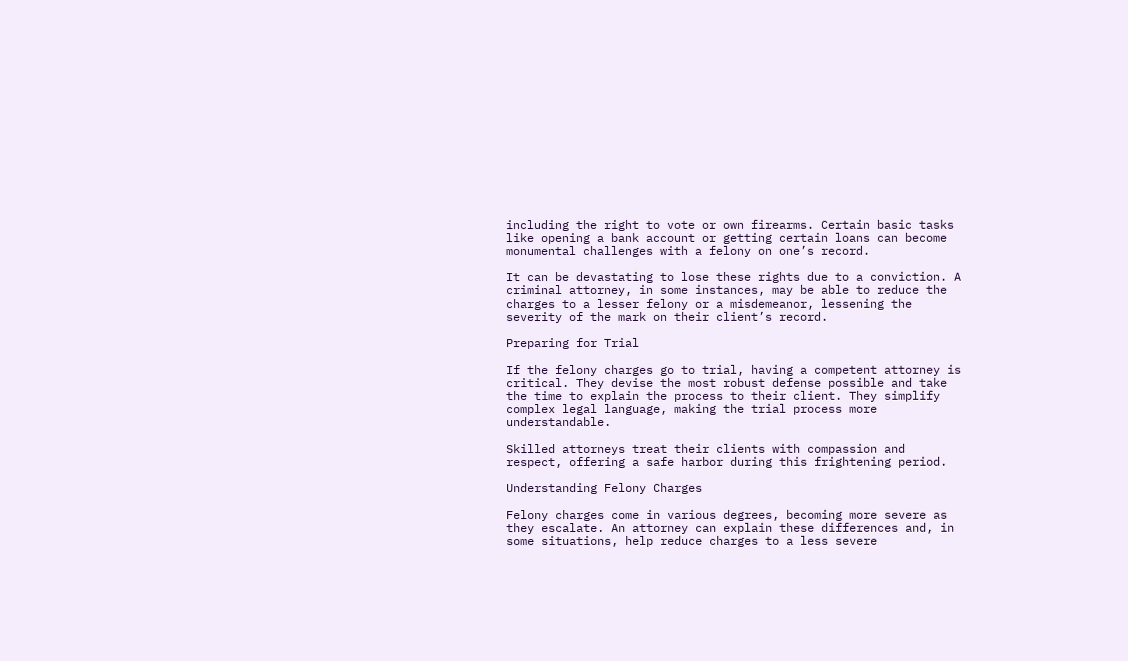including the right to vote or own firearms. Certain basic tasks like opening a bank account or getting certain loans can become monumental challenges with a felony on one’s record.

It can be devastating to lose these rights due to a conviction. A criminal attorney, in some instances, may be able to reduce the charges to a lesser felony or a misdemeanor, lessening the severity of the mark on their client’s record.

Preparing for Trial

If the felony charges go to trial, having a competent attorney is critical. They devise the most robust defense possible and take the time to explain the process to their client. They simplify complex legal language, making the trial process more understandable.

Skilled attorneys treat their clients with compassion and respect, offering a safe harbor during this frightening period.

Understanding Felony Charges

Felony charges come in various degrees, becoming more severe as they escalate. An attorney can explain these differences and, in some situations, help reduce charges to a less severe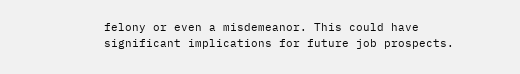felony or even a misdemeanor. This could have significant implications for future job prospects.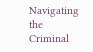Navigating the Criminal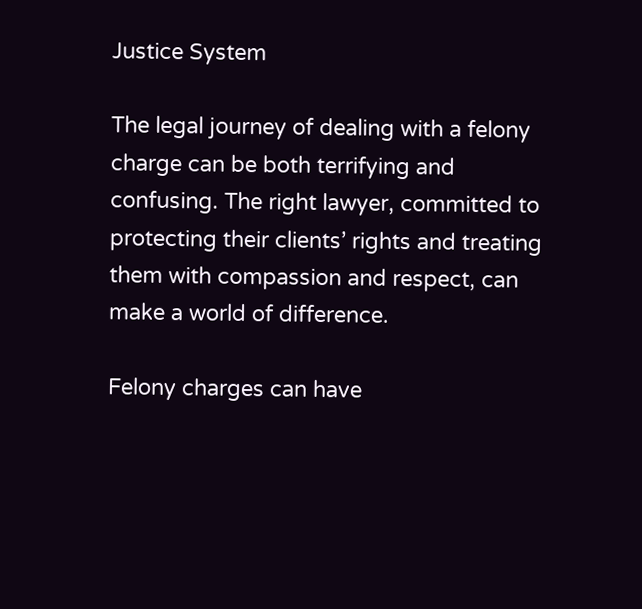Justice System

The legal journey of dealing with a felony charge can be both terrifying and confusing. The right lawyer, committed to protecting their clients’ rights and treating them with compassion and respect, can make a world of difference.

Felony charges can have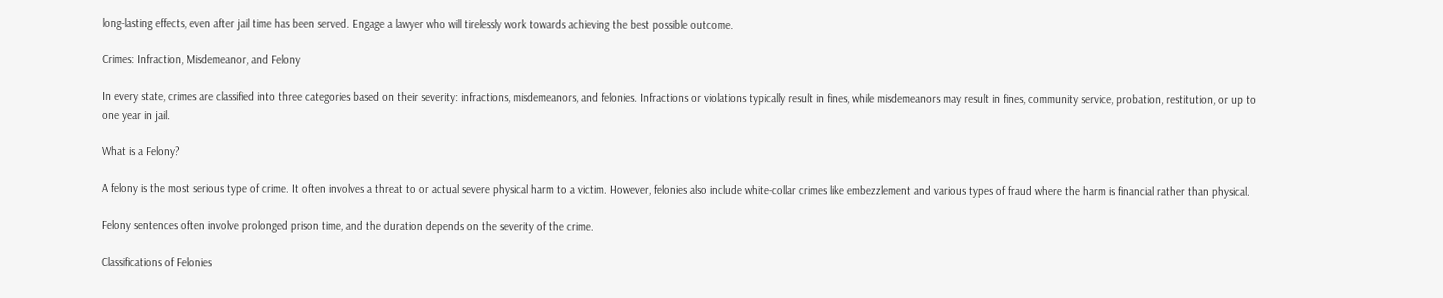long-lasting effects, even after jail time has been served. Engage a lawyer who will tirelessly work towards achieving the best possible outcome.

Crimes: Infraction, Misdemeanor, and Felony

In every state, crimes are classified into three categories based on their severity: infractions, misdemeanors, and felonies. Infractions or violations typically result in fines, while misdemeanors may result in fines, community service, probation, restitution, or up to one year in jail.

What is a Felony?

A felony is the most serious type of crime. It often involves a threat to or actual severe physical harm to a victim. However, felonies also include white-collar crimes like embezzlement and various types of fraud where the harm is financial rather than physical.

Felony sentences often involve prolonged prison time, and the duration depends on the severity of the crime.

Classifications of Felonies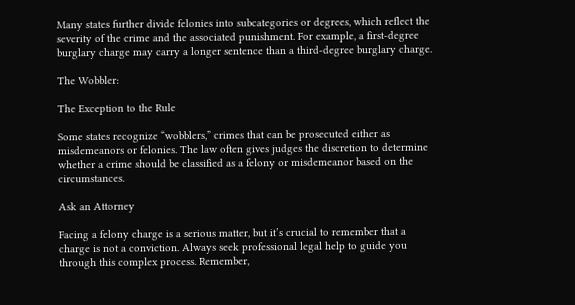Many states further divide felonies into subcategories or degrees, which reflect the severity of the crime and the associated punishment. For example, a first-degree burglary charge may carry a longer sentence than a third-degree burglary charge.

The Wobbler:

The Exception to the Rule

Some states recognize “wobblers,” crimes that can be prosecuted either as misdemeanors or felonies. The law often gives judges the discretion to determine whether a crime should be classified as a felony or misdemeanor based on the circumstances.

Ask an Attorney

Facing a felony charge is a serious matter, but it’s crucial to remember that a charge is not a conviction. Always seek professional legal help to guide you through this complex process. Remember,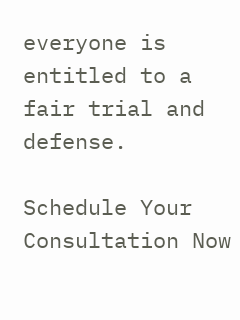everyone is entitled to a fair trial and defense.

Schedule Your Consultation Now